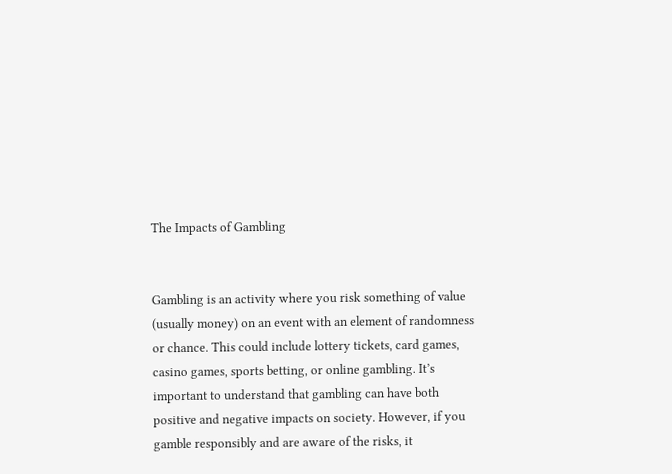The Impacts of Gambling


Gambling is an activity where you risk something of value (usually money) on an event with an element of randomness or chance. This could include lottery tickets, card games, casino games, sports betting, or online gambling. It’s important to understand that gambling can have both positive and negative impacts on society. However, if you gamble responsibly and are aware of the risks, it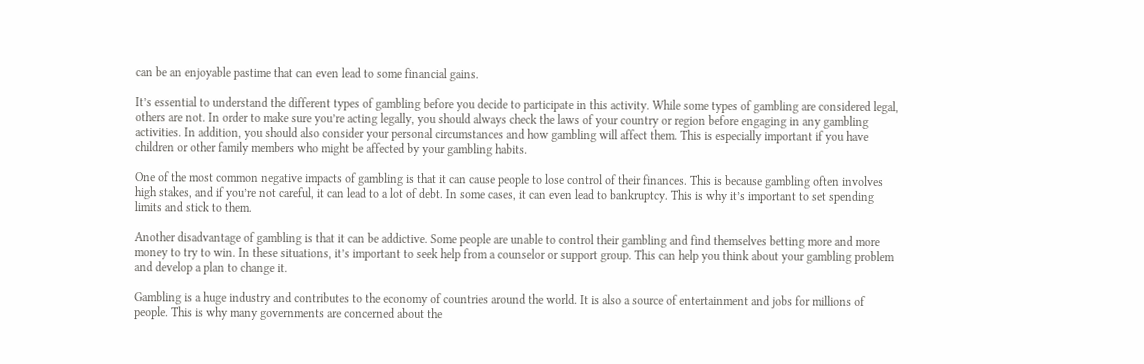can be an enjoyable pastime that can even lead to some financial gains.

It’s essential to understand the different types of gambling before you decide to participate in this activity. While some types of gambling are considered legal, others are not. In order to make sure you’re acting legally, you should always check the laws of your country or region before engaging in any gambling activities. In addition, you should also consider your personal circumstances and how gambling will affect them. This is especially important if you have children or other family members who might be affected by your gambling habits.

One of the most common negative impacts of gambling is that it can cause people to lose control of their finances. This is because gambling often involves high stakes, and if you’re not careful, it can lead to a lot of debt. In some cases, it can even lead to bankruptcy. This is why it’s important to set spending limits and stick to them.

Another disadvantage of gambling is that it can be addictive. Some people are unable to control their gambling and find themselves betting more and more money to try to win. In these situations, it’s important to seek help from a counselor or support group. This can help you think about your gambling problem and develop a plan to change it.

Gambling is a huge industry and contributes to the economy of countries around the world. It is also a source of entertainment and jobs for millions of people. This is why many governments are concerned about the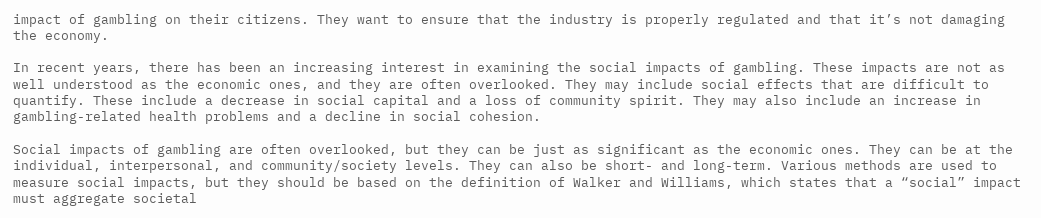impact of gambling on their citizens. They want to ensure that the industry is properly regulated and that it’s not damaging the economy.

In recent years, there has been an increasing interest in examining the social impacts of gambling. These impacts are not as well understood as the economic ones, and they are often overlooked. They may include social effects that are difficult to quantify. These include a decrease in social capital and a loss of community spirit. They may also include an increase in gambling-related health problems and a decline in social cohesion.

Social impacts of gambling are often overlooked, but they can be just as significant as the economic ones. They can be at the individual, interpersonal, and community/society levels. They can also be short- and long-term. Various methods are used to measure social impacts, but they should be based on the definition of Walker and Williams, which states that a “social” impact must aggregate societal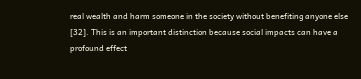real wealth and harm someone in the society without benefiting anyone else [32]. This is an important distinction because social impacts can have a profound effect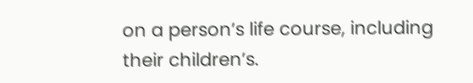on a person’s life course, including their children’s.